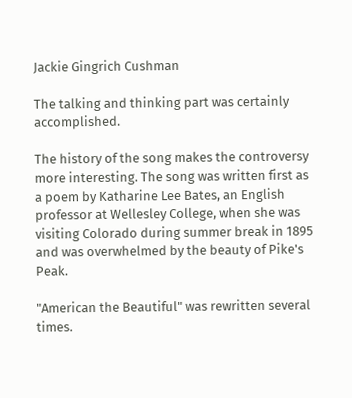Jackie Gingrich Cushman

The talking and thinking part was certainly accomplished.

The history of the song makes the controversy more interesting. The song was written first as a poem by Katharine Lee Bates, an English professor at Wellesley College, when she was visiting Colorado during summer break in 1895 and was overwhelmed by the beauty of Pike's Peak.

"American the Beautiful" was rewritten several times.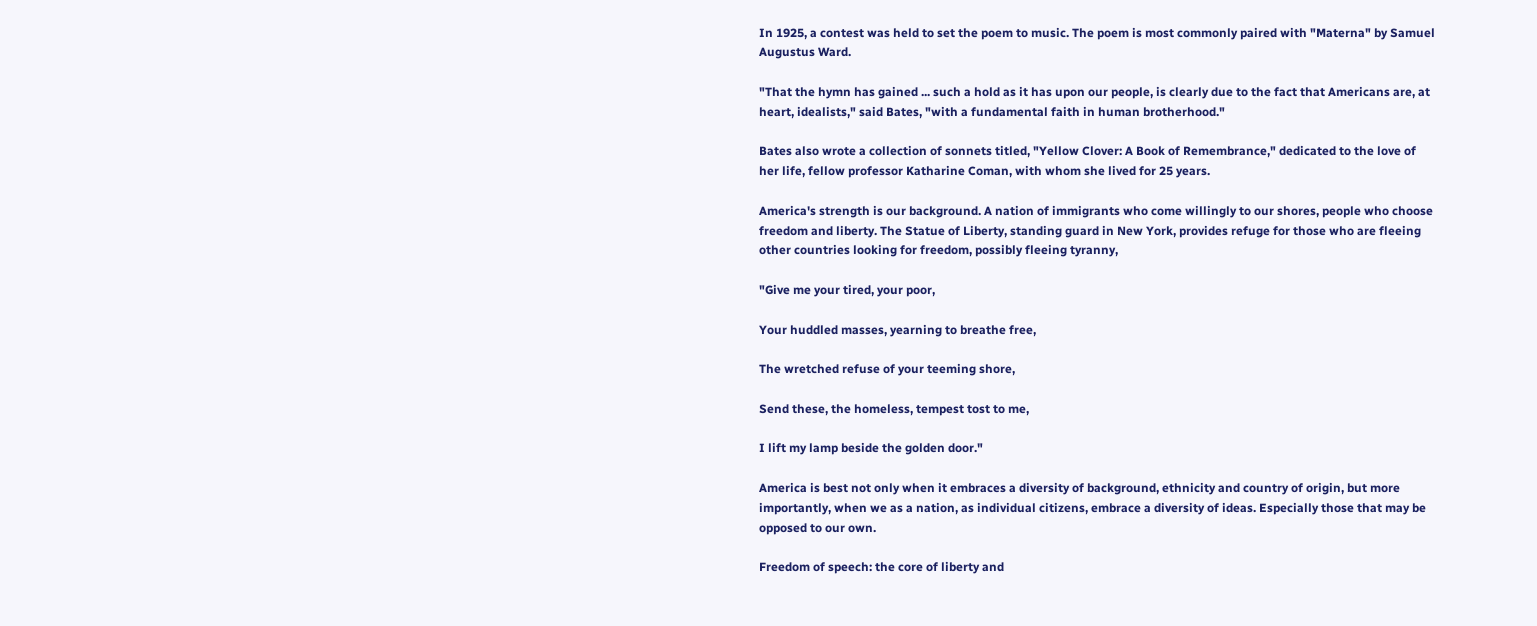In 1925, a contest was held to set the poem to music. The poem is most commonly paired with "Materna" by Samuel Augustus Ward.

"That the hymn has gained ... such a hold as it has upon our people, is clearly due to the fact that Americans are, at heart, idealists," said Bates, "with a fundamental faith in human brotherhood."

Bates also wrote a collection of sonnets titled, "Yellow Clover: A Book of Remembrance," dedicated to the love of her life, fellow professor Katharine Coman, with whom she lived for 25 years.

America's strength is our background. A nation of immigrants who come willingly to our shores, people who choose freedom and liberty. The Statue of Liberty, standing guard in New York, provides refuge for those who are fleeing other countries looking for freedom, possibly fleeing tyranny,

"Give me your tired, your poor,

Your huddled masses, yearning to breathe free,

The wretched refuse of your teeming shore,

Send these, the homeless, tempest tost to me,

I lift my lamp beside the golden door."

America is best not only when it embraces a diversity of background, ethnicity and country of origin, but more importantly, when we as a nation, as individual citizens, embrace a diversity of ideas. Especially those that may be opposed to our own.

Freedom of speech: the core of liberty and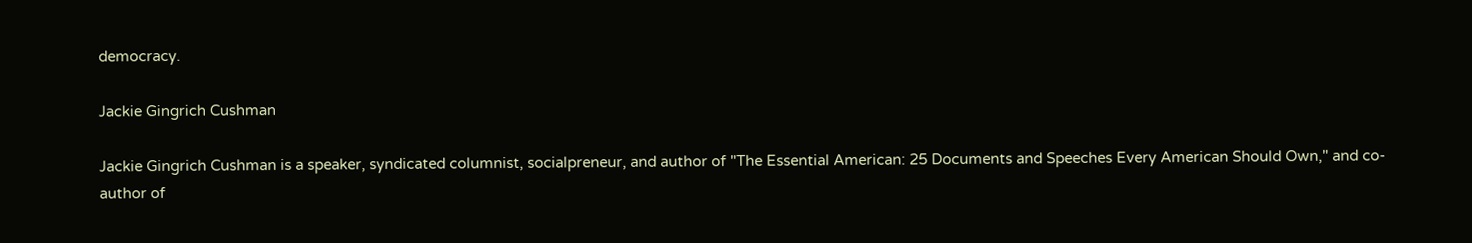democracy.

Jackie Gingrich Cushman

Jackie Gingrich Cushman is a speaker, syndicated columnist, socialpreneur, and author of "The Essential American: 25 Documents and Speeches Every American Should Own," and co-author of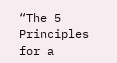“The 5 Principles for a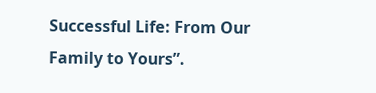Successful Life: From Our Family to Yours”.